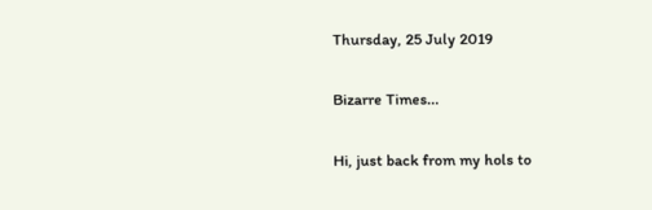Thursday, 25 July 2019

Bizarre Times...

Hi, just back from my hols to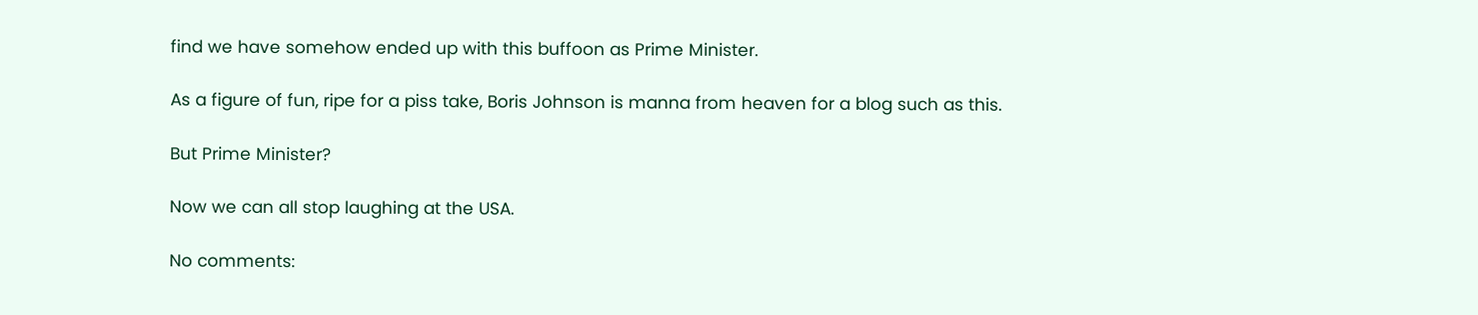find we have somehow ended up with this buffoon as Prime Minister.

As a figure of fun, ripe for a piss take, Boris Johnson is manna from heaven for a blog such as this.

But Prime Minister?

Now we can all stop laughing at the USA.

No comments: